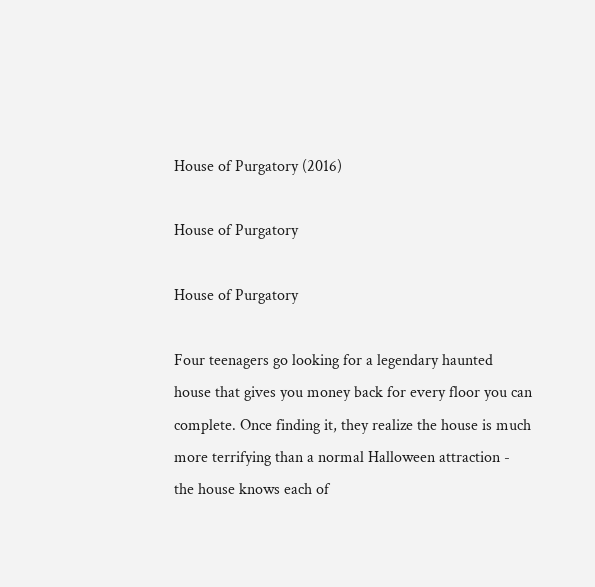House of Purgatory (2016)

House of Purgatory

House of Purgatory

Four teenagers go looking for a legendary haunted house that gives you money back for every floor you can complete. Once finding it, they realize the house is much more terrifying than a normal Halloween attraction - the house knows each of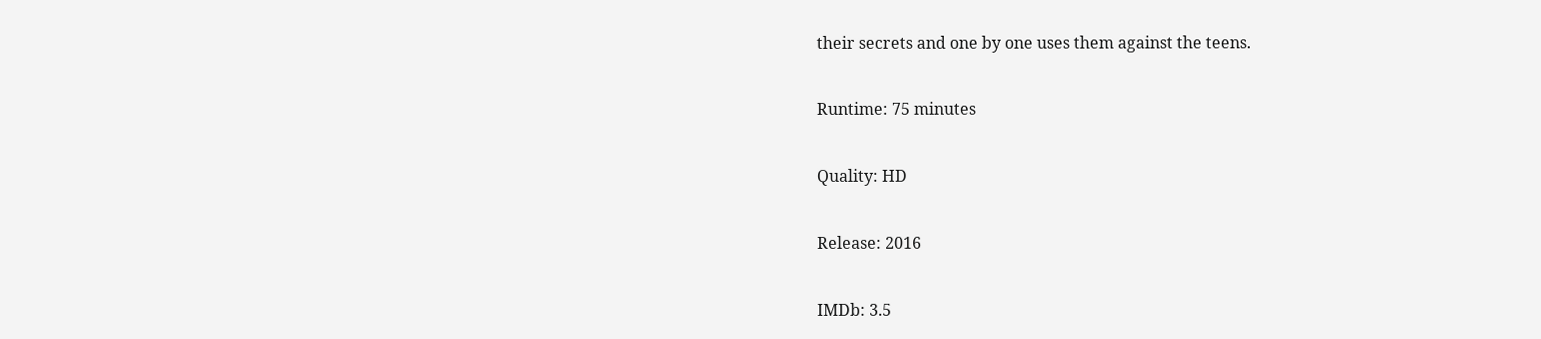their secrets and one by one uses them against the teens.

Runtime: 75 minutes

Quality: HD

Release: 2016

IMDb: 3.5